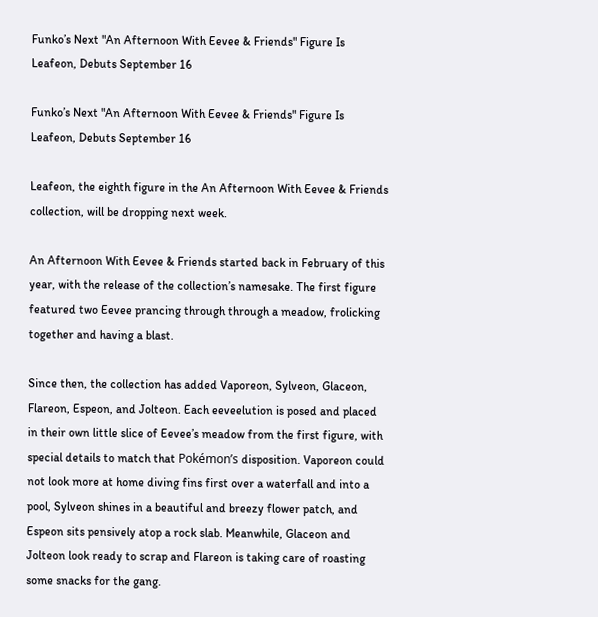Funko’s Next "An Afternoon With Eevee & Friends" Figure Is Leafeon, Debuts September 16

Funko’s Next "An Afternoon With Eevee & Friends" Figure Is Leafeon, Debuts September 16

Leafeon, the eighth figure in the An Afternoon With Eevee & Friends collection, will be dropping next week.

An Afternoon With Eevee & Friends started back in February of this year, with the release of the collection’s namesake. The first figure featured two Eevee prancing through through a meadow, frolicking together and having a blast.

Since then, the collection has added Vaporeon, Sylveon, Glaceon, Flareon, Espeon, and Jolteon. Each eeveelution is posed and placed in their own little slice of Eevee’s meadow from the first figure, with special details to match that Pokémon’s disposition. Vaporeon could not look more at home diving fins first over a waterfall and into a pool, Sylveon shines in a beautiful and breezy flower patch, and Espeon sits pensively atop a rock slab. Meanwhile, Glaceon and Jolteon look ready to scrap and Flareon is taking care of roasting some snacks for the gang.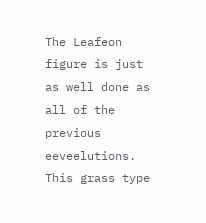The Leafeon figure is just as well done as all of the previous eeveelutions. This grass type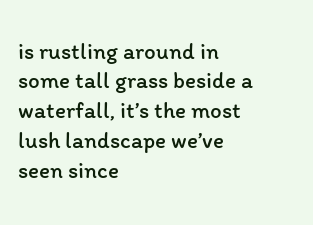is rustling around in some tall grass beside a waterfall, it’s the most lush landscape we’ve seen since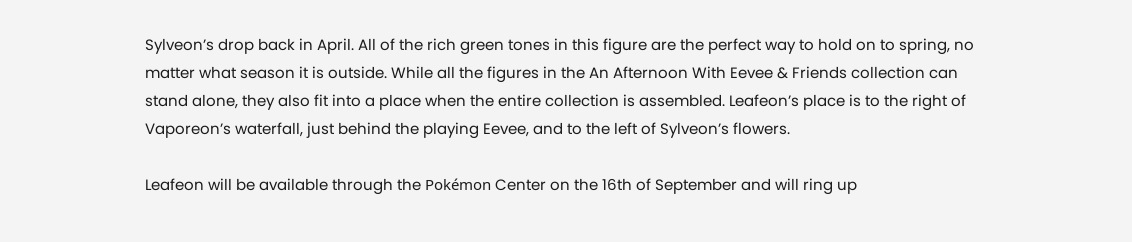Sylveon’s drop back in April. All of the rich green tones in this figure are the perfect way to hold on to spring, no matter what season it is outside. While all the figures in the An Afternoon With Eevee & Friends collection can stand alone, they also fit into a place when the entire collection is assembled. Leafeon’s place is to the right of Vaporeon’s waterfall, just behind the playing Eevee, and to the left of Sylveon’s flowers.

Leafeon will be available through the Pokémon Center on the 16th of September and will ring up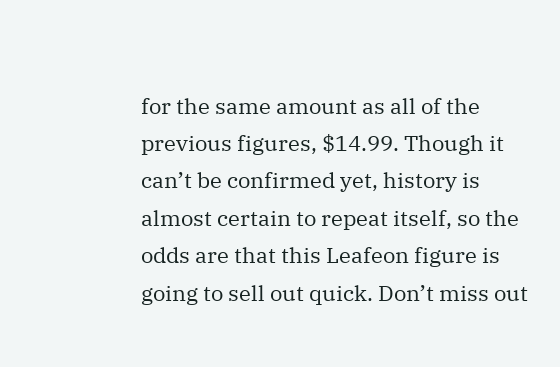for the same amount as all of the previous figures, $14.99. Though it can’t be confirmed yet, history is almost certain to repeat itself, so the odds are that this Leafeon figure is going to sell out quick. Don’t miss out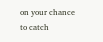on your chance to catch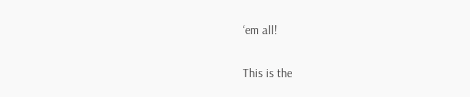‘em all!

This is the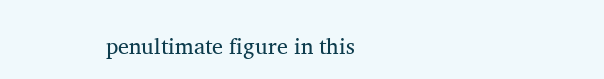penultimate figure in this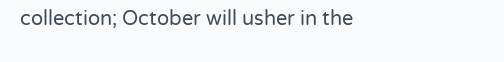collection; October will usher in the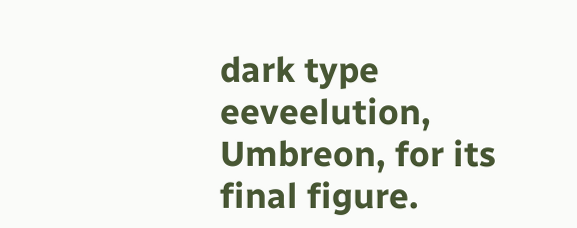dark type eeveelution, Umbreon, for its final figure.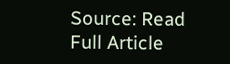Source: Read Full Article